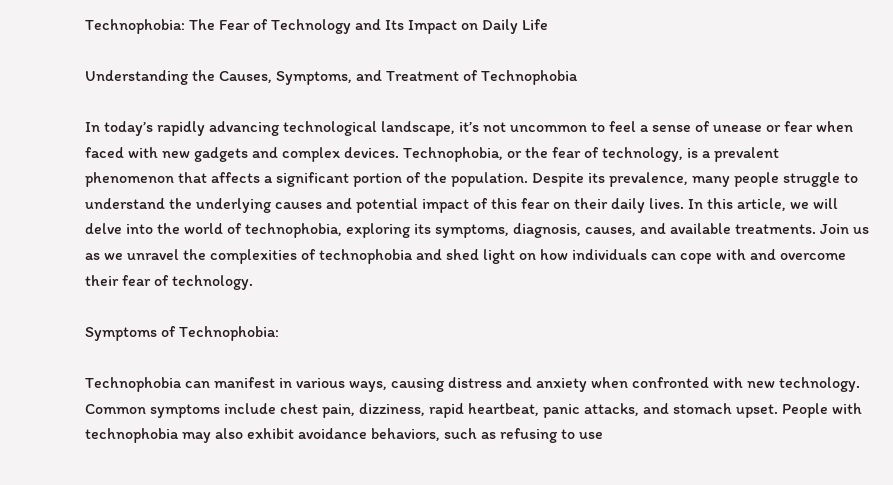Technophobia: The Fear of Technology and Its Impact on Daily Life

Understanding the Causes, Symptoms, and Treatment of Technophobia

In today’s rapidly advancing technological landscape, it’s not uncommon to feel a sense of unease or fear when faced with new gadgets and complex devices. Technophobia, or the fear of technology, is a prevalent phenomenon that affects a significant portion of the population. Despite its prevalence, many people struggle to understand the underlying causes and potential impact of this fear on their daily lives. In this article, we will delve into the world of technophobia, exploring its symptoms, diagnosis, causes, and available treatments. Join us as we unravel the complexities of technophobia and shed light on how individuals can cope with and overcome their fear of technology.

Symptoms of Technophobia:

Technophobia can manifest in various ways, causing distress and anxiety when confronted with new technology. Common symptoms include chest pain, dizziness, rapid heartbeat, panic attacks, and stomach upset. People with technophobia may also exhibit avoidance behaviors, such as refusing to use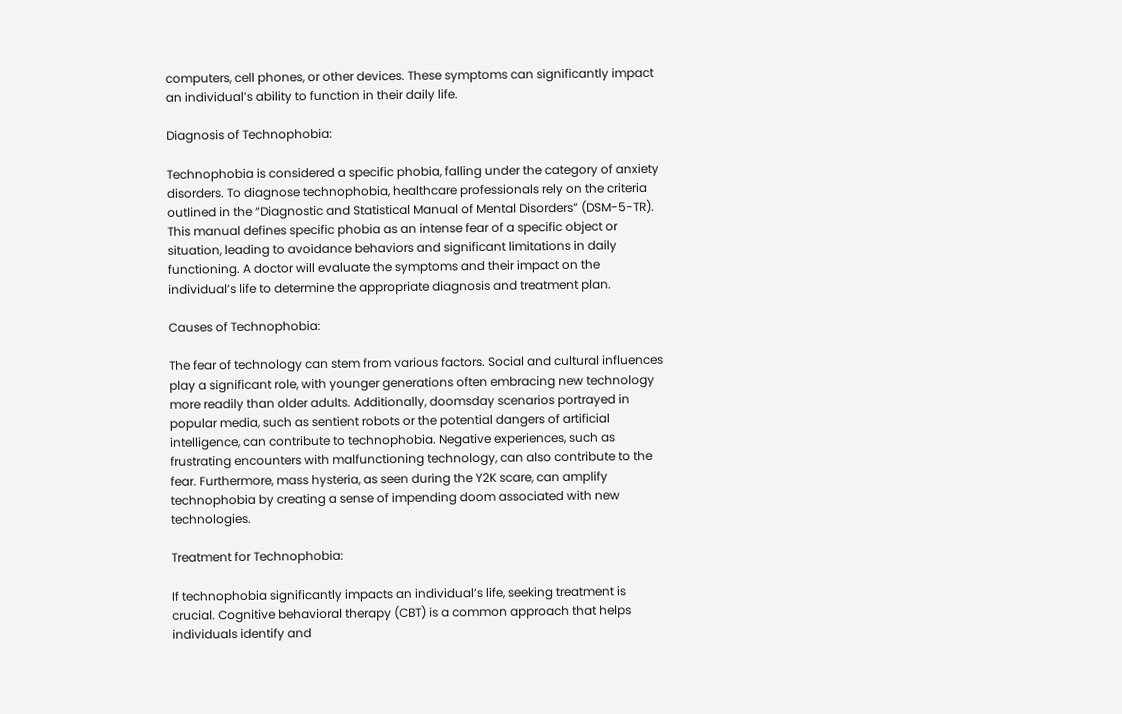computers, cell phones, or other devices. These symptoms can significantly impact an individual’s ability to function in their daily life.

Diagnosis of Technophobia:

Technophobia is considered a specific phobia, falling under the category of anxiety disorders. To diagnose technophobia, healthcare professionals rely on the criteria outlined in the “Diagnostic and Statistical Manual of Mental Disorders” (DSM-5-TR). This manual defines specific phobia as an intense fear of a specific object or situation, leading to avoidance behaviors and significant limitations in daily functioning. A doctor will evaluate the symptoms and their impact on the individual’s life to determine the appropriate diagnosis and treatment plan.

Causes of Technophobia:

The fear of technology can stem from various factors. Social and cultural influences play a significant role, with younger generations often embracing new technology more readily than older adults. Additionally, doomsday scenarios portrayed in popular media, such as sentient robots or the potential dangers of artificial intelligence, can contribute to technophobia. Negative experiences, such as frustrating encounters with malfunctioning technology, can also contribute to the fear. Furthermore, mass hysteria, as seen during the Y2K scare, can amplify technophobia by creating a sense of impending doom associated with new technologies.

Treatment for Technophobia:

If technophobia significantly impacts an individual’s life, seeking treatment is crucial. Cognitive behavioral therapy (CBT) is a common approach that helps individuals identify and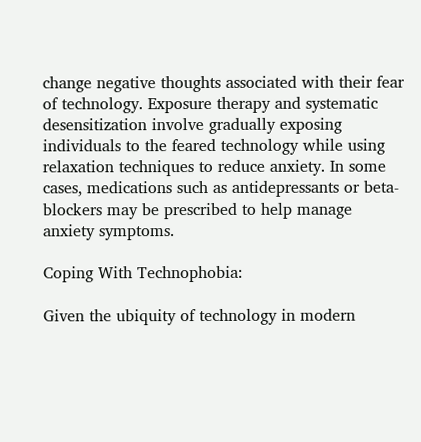change negative thoughts associated with their fear of technology. Exposure therapy and systematic desensitization involve gradually exposing individuals to the feared technology while using relaxation techniques to reduce anxiety. In some cases, medications such as antidepressants or beta-blockers may be prescribed to help manage anxiety symptoms.

Coping With Technophobia:

Given the ubiquity of technology in modern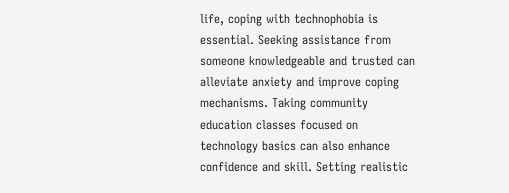life, coping with technophobia is essential. Seeking assistance from someone knowledgeable and trusted can alleviate anxiety and improve coping mechanisms. Taking community education classes focused on technology basics can also enhance confidence and skill. Setting realistic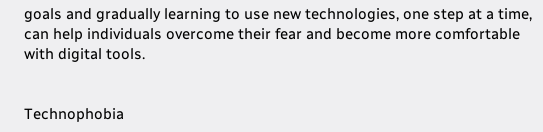goals and gradually learning to use new technologies, one step at a time, can help individuals overcome their fear and become more comfortable with digital tools.


Technophobia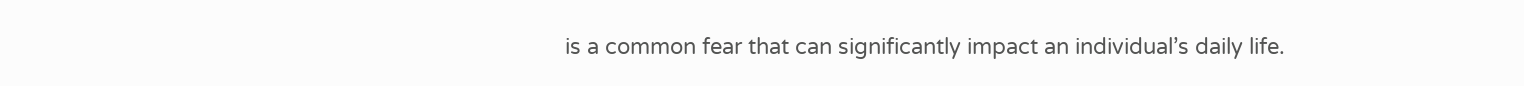is a common fear that can significantly impact an individual’s daily life.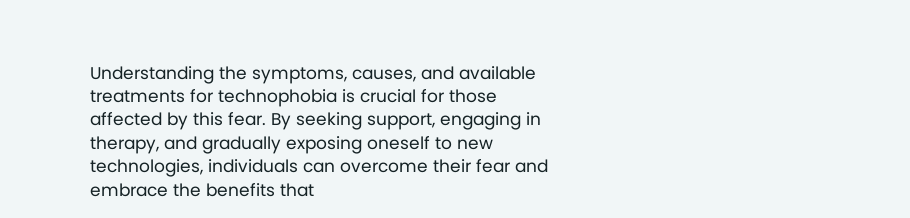Understanding the symptoms, causes, and available treatments for technophobia is crucial for those affected by this fear. By seeking support, engaging in therapy, and gradually exposing oneself to new technologies, individuals can overcome their fear and embrace the benefits that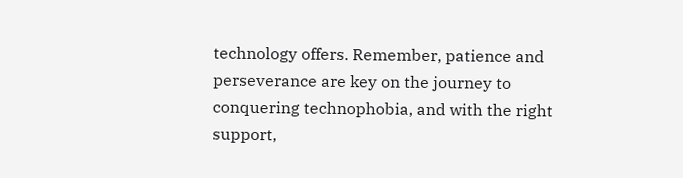technology offers. Remember, patience and perseverance are key on the journey to conquering technophobia, and with the right support,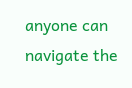anyone can navigate the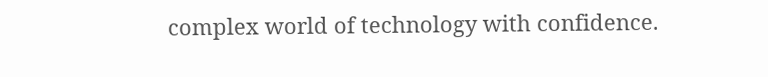complex world of technology with confidence.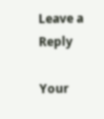Leave a Reply

Your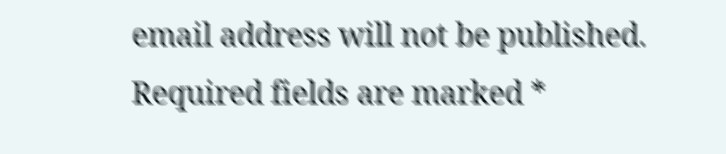email address will not be published. Required fields are marked *